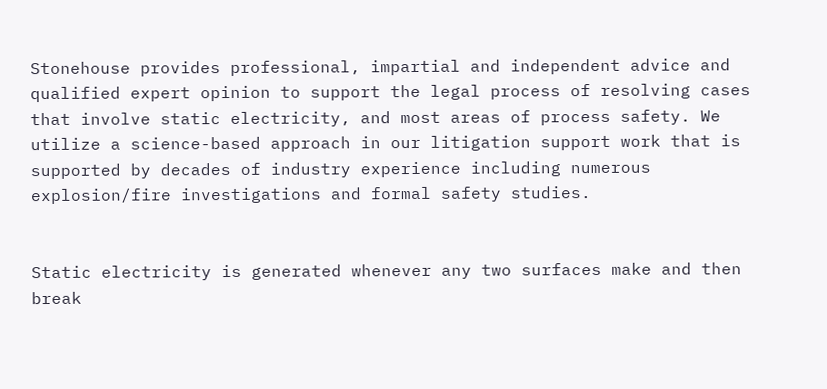Stonehouse provides professional, impartial and independent advice and qualified expert opinion to support the legal process of resolving cases that involve static electricity, and most areas of process safety. We utilize a science-based approach in our litigation support work that is supported by decades of industry experience including numerous explosion/fire investigations and formal safety studies.


Static electricity is generated whenever any two surfaces make and then break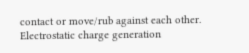contact or move/rub against each other. Electrostatic charge generation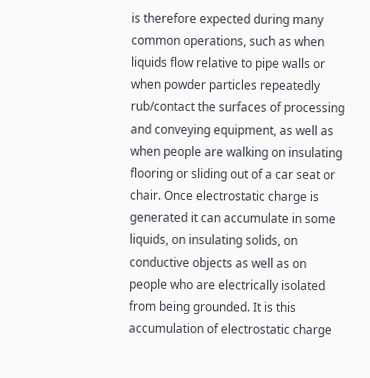is therefore expected during many common operations, such as when liquids flow relative to pipe walls or when powder particles repeatedly rub/contact the surfaces of processing and conveying equipment, as well as when people are walking on insulating flooring or sliding out of a car seat or chair. Once electrostatic charge is generated it can accumulate in some liquids, on insulating solids, on conductive objects as well as on people who are electrically isolated from being grounded. It is this accumulation of electrostatic charge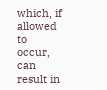which, if allowed to occur, can result in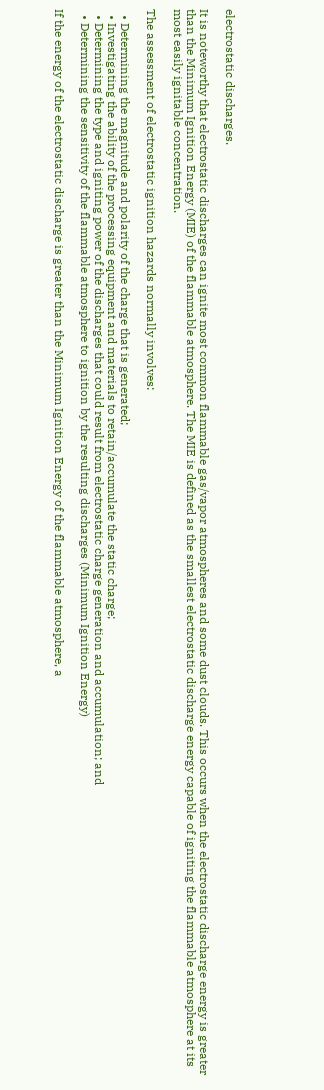electrostatic discharges.

It is noteworthy that electrostatic discharges can ignite most common flammable gas/vapor atmospheres and some dust clouds. This occurs when the electrostatic discharge energy is greater than the Minimum Ignition Energy (MIE) of the flammable atmosphere. The MIE is defined as the smallest electrostatic discharge energy capable of igniting the flammable atmosphere at its most easily ignitable concentration.

The assessment of electrostatic ignition hazards normally involves:

  • Determining the magnitude and polarity of the charge that is generated;
  • Investigating the ability of the processing equipment and materials to retain/accumulate the static charge;
  • Determining the type and igniting power of the discharges that could result from electrostatic charge generation and accumulation; and
  • Determining the sensitivity of the flammable atmosphere to ignition by the resulting discharges (Minimum Ignition Energy)

If the energy of the electrostatic discharge is greater than the Minimum Ignition Energy of the flammable atmosphere, a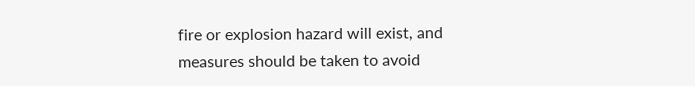fire or explosion hazard will exist, and measures should be taken to avoid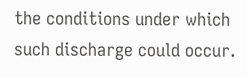the conditions under which such discharge could occur.